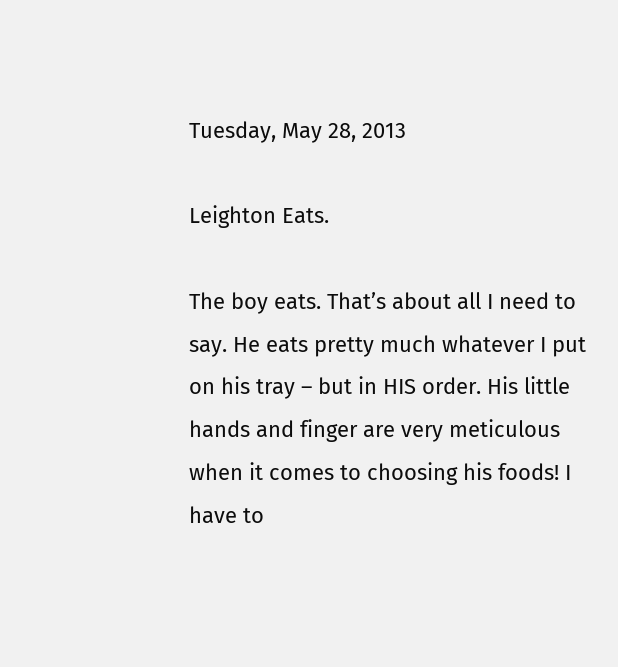Tuesday, May 28, 2013

Leighton Eats.

The boy eats. That’s about all I need to say. He eats pretty much whatever I put on his tray – but in HIS order. His little hands and finger are very meticulous when it comes to choosing his foods! I have to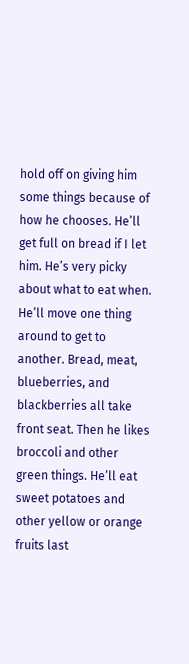hold off on giving him some things because of how he chooses. He’ll get full on bread if I let him. He’s very picky about what to eat when. He’ll move one thing around to get to another. Bread, meat, blueberries, and blackberries all take front seat. Then he likes broccoli and other green things. He’ll eat sweet potatoes and other yellow or orange fruits last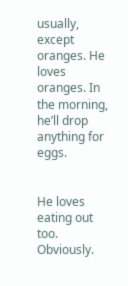usually, except oranges. He loves oranges. In the morning, he’ll drop anything for eggs.


He loves eating out too. Obviously.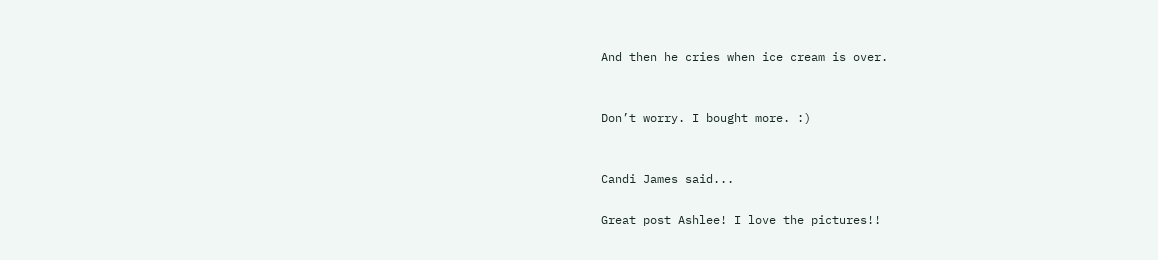And then he cries when ice cream is over.


Don’t worry. I bought more. :)


Candi James said...

Great post Ashlee! I love the pictures!!